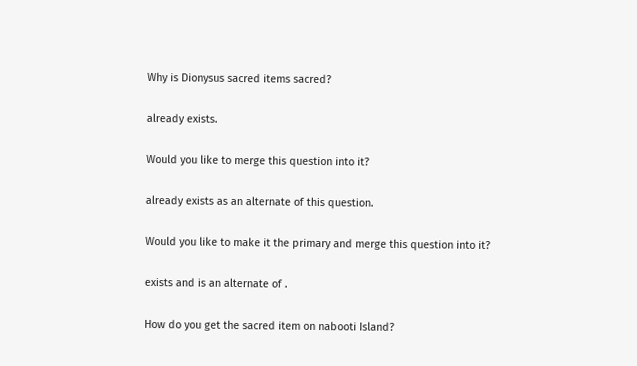Why is Dionysus sacred items sacred?

already exists.

Would you like to merge this question into it?

already exists as an alternate of this question.

Would you like to make it the primary and merge this question into it?

exists and is an alternate of .

How do you get the sacred item on nabooti Island?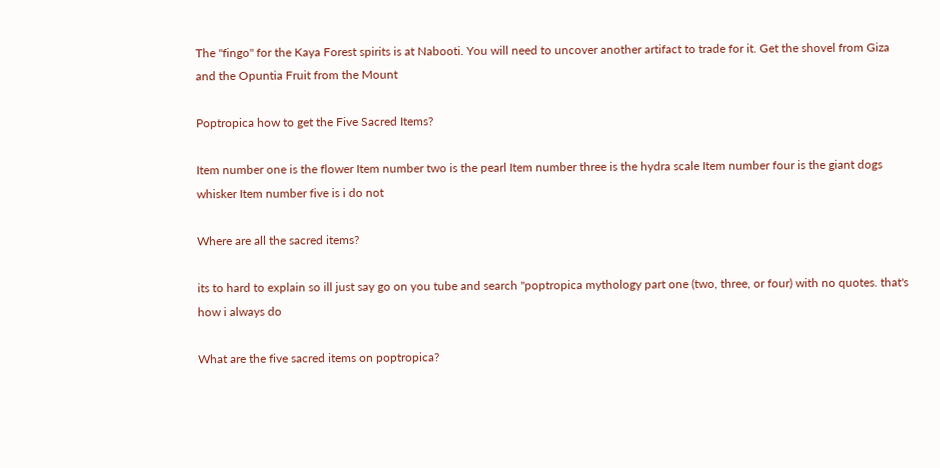The "fingo" for the Kaya Forest spirits is at Nabooti. You will need to uncover another artifact to trade for it. Get the shovel from Giza and the Opuntia Fruit from the Mount

Poptropica how to get the Five Sacred Items?

Item number one is the flower Item number two is the pearl Item number three is the hydra scale Item number four is the giant dogs whisker Item number five is i do not

Where are all the sacred items?

its to hard to explain so ill just say go on you tube and search "poptropica mythology part one (two, three, or four) with no quotes. that's how i always do

What are the five sacred items on poptropica?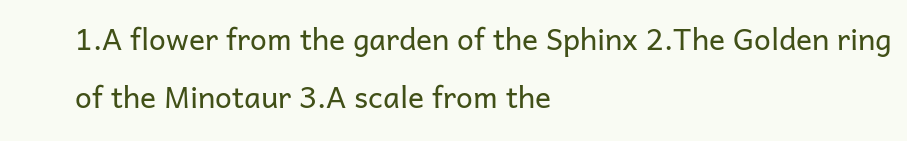1.A flower from the garden of the Sphinx 2.The Golden ring of the Minotaur 3.A scale from the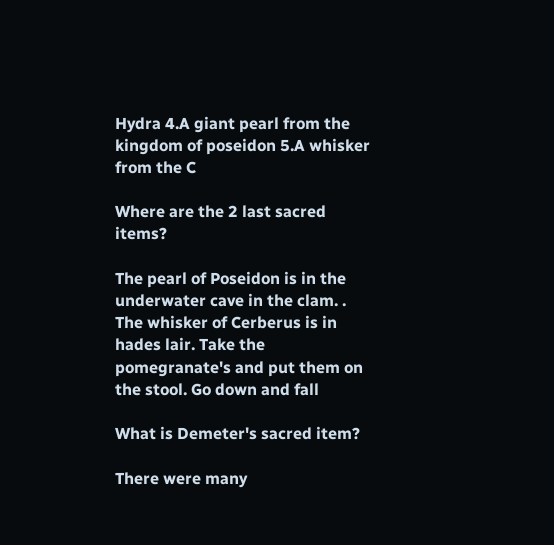Hydra 4.A giant pearl from the kingdom of poseidon 5.A whisker from the C

Where are the 2 last sacred items?

The pearl of Poseidon is in the underwater cave in the clam. . The whisker of Cerberus is in hades lair. Take the pomegranate's and put them on the stool. Go down and fall

What is Demeter's sacred item?

There were many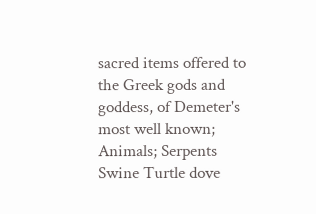sacred items offered to the Greek gods and goddess, of Demeter's most well known; Animals; Serpents Swine Turtle dove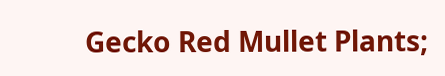Gecko Red Mullet Plants;